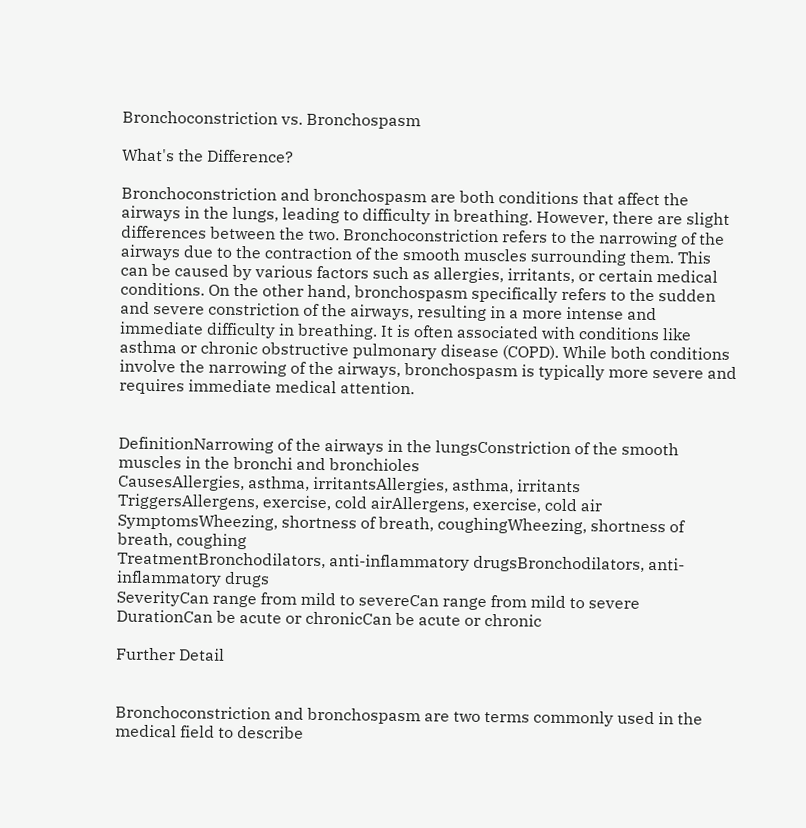Bronchoconstriction vs. Bronchospasm

What's the Difference?

Bronchoconstriction and bronchospasm are both conditions that affect the airways in the lungs, leading to difficulty in breathing. However, there are slight differences between the two. Bronchoconstriction refers to the narrowing of the airways due to the contraction of the smooth muscles surrounding them. This can be caused by various factors such as allergies, irritants, or certain medical conditions. On the other hand, bronchospasm specifically refers to the sudden and severe constriction of the airways, resulting in a more intense and immediate difficulty in breathing. It is often associated with conditions like asthma or chronic obstructive pulmonary disease (COPD). While both conditions involve the narrowing of the airways, bronchospasm is typically more severe and requires immediate medical attention.


DefinitionNarrowing of the airways in the lungsConstriction of the smooth muscles in the bronchi and bronchioles
CausesAllergies, asthma, irritantsAllergies, asthma, irritants
TriggersAllergens, exercise, cold airAllergens, exercise, cold air
SymptomsWheezing, shortness of breath, coughingWheezing, shortness of breath, coughing
TreatmentBronchodilators, anti-inflammatory drugsBronchodilators, anti-inflammatory drugs
SeverityCan range from mild to severeCan range from mild to severe
DurationCan be acute or chronicCan be acute or chronic

Further Detail


Bronchoconstriction and bronchospasm are two terms commonly used in the medical field to describe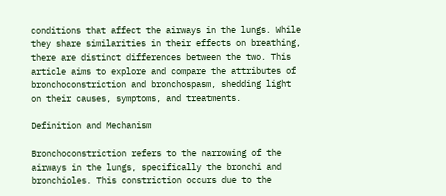conditions that affect the airways in the lungs. While they share similarities in their effects on breathing, there are distinct differences between the two. This article aims to explore and compare the attributes of bronchoconstriction and bronchospasm, shedding light on their causes, symptoms, and treatments.

Definition and Mechanism

Bronchoconstriction refers to the narrowing of the airways in the lungs, specifically the bronchi and bronchioles. This constriction occurs due to the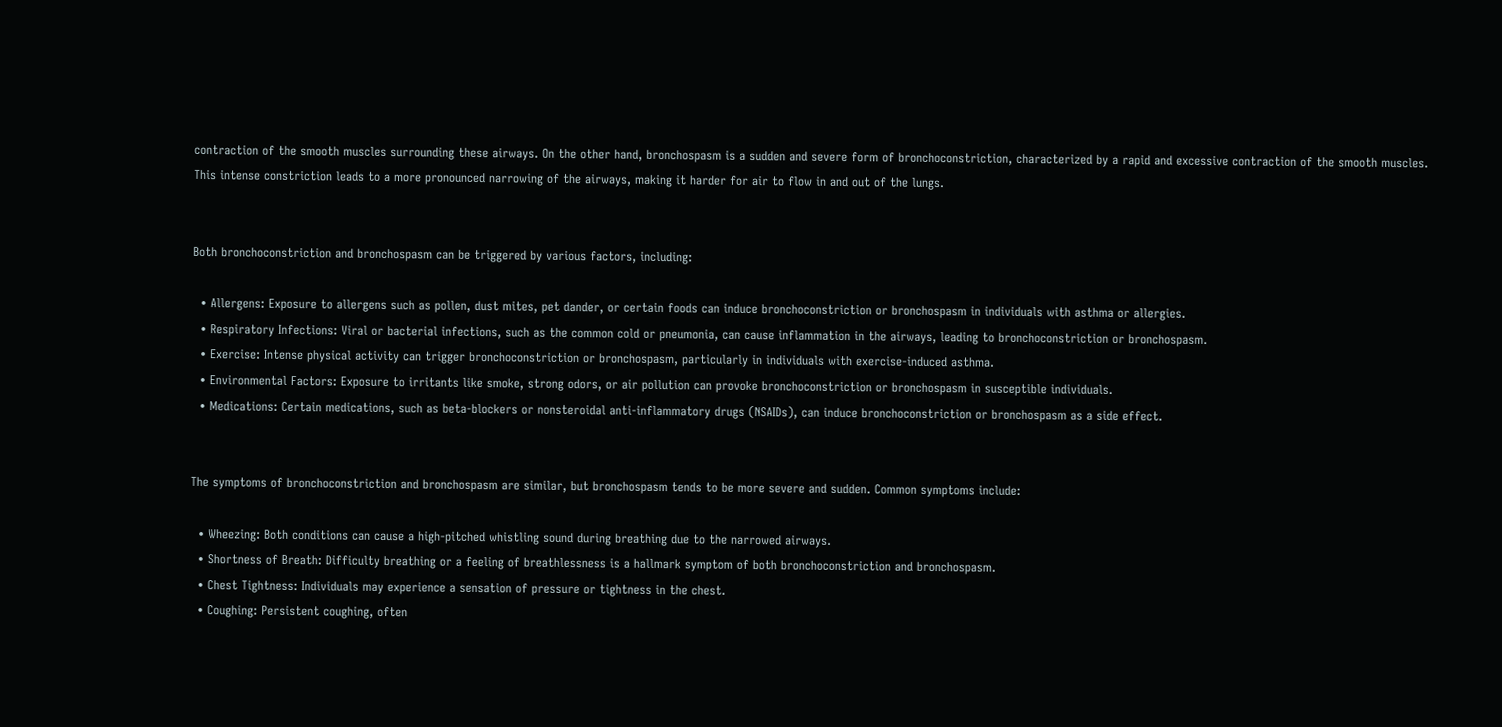contraction of the smooth muscles surrounding these airways. On the other hand, bronchospasm is a sudden and severe form of bronchoconstriction, characterized by a rapid and excessive contraction of the smooth muscles. This intense constriction leads to a more pronounced narrowing of the airways, making it harder for air to flow in and out of the lungs.


Both bronchoconstriction and bronchospasm can be triggered by various factors, including:

  • Allergens: Exposure to allergens such as pollen, dust mites, pet dander, or certain foods can induce bronchoconstriction or bronchospasm in individuals with asthma or allergies.
  • Respiratory Infections: Viral or bacterial infections, such as the common cold or pneumonia, can cause inflammation in the airways, leading to bronchoconstriction or bronchospasm.
  • Exercise: Intense physical activity can trigger bronchoconstriction or bronchospasm, particularly in individuals with exercise-induced asthma.
  • Environmental Factors: Exposure to irritants like smoke, strong odors, or air pollution can provoke bronchoconstriction or bronchospasm in susceptible individuals.
  • Medications: Certain medications, such as beta-blockers or nonsteroidal anti-inflammatory drugs (NSAIDs), can induce bronchoconstriction or bronchospasm as a side effect.


The symptoms of bronchoconstriction and bronchospasm are similar, but bronchospasm tends to be more severe and sudden. Common symptoms include:

  • Wheezing: Both conditions can cause a high-pitched whistling sound during breathing due to the narrowed airways.
  • Shortness of Breath: Difficulty breathing or a feeling of breathlessness is a hallmark symptom of both bronchoconstriction and bronchospasm.
  • Chest Tightness: Individuals may experience a sensation of pressure or tightness in the chest.
  • Coughing: Persistent coughing, often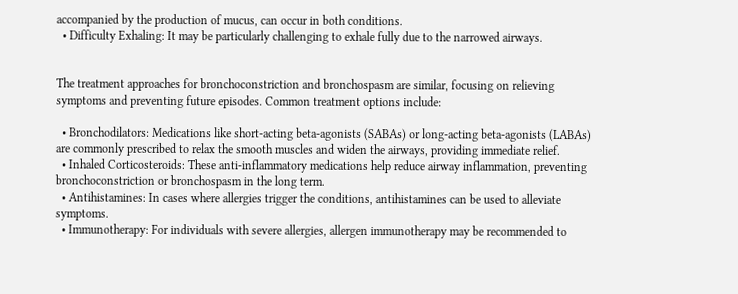accompanied by the production of mucus, can occur in both conditions.
  • Difficulty Exhaling: It may be particularly challenging to exhale fully due to the narrowed airways.


The treatment approaches for bronchoconstriction and bronchospasm are similar, focusing on relieving symptoms and preventing future episodes. Common treatment options include:

  • Bronchodilators: Medications like short-acting beta-agonists (SABAs) or long-acting beta-agonists (LABAs) are commonly prescribed to relax the smooth muscles and widen the airways, providing immediate relief.
  • Inhaled Corticosteroids: These anti-inflammatory medications help reduce airway inflammation, preventing bronchoconstriction or bronchospasm in the long term.
  • Antihistamines: In cases where allergies trigger the conditions, antihistamines can be used to alleviate symptoms.
  • Immunotherapy: For individuals with severe allergies, allergen immunotherapy may be recommended to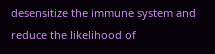desensitize the immune system and reduce the likelihood of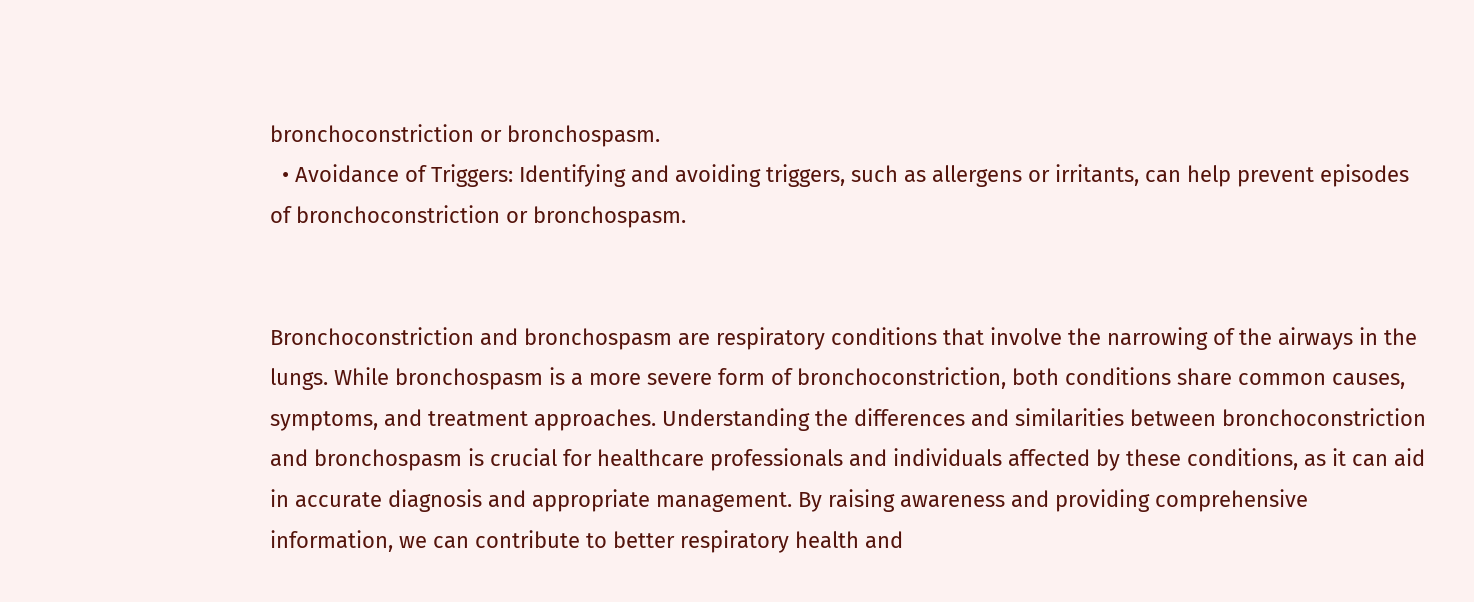bronchoconstriction or bronchospasm.
  • Avoidance of Triggers: Identifying and avoiding triggers, such as allergens or irritants, can help prevent episodes of bronchoconstriction or bronchospasm.


Bronchoconstriction and bronchospasm are respiratory conditions that involve the narrowing of the airways in the lungs. While bronchospasm is a more severe form of bronchoconstriction, both conditions share common causes, symptoms, and treatment approaches. Understanding the differences and similarities between bronchoconstriction and bronchospasm is crucial for healthcare professionals and individuals affected by these conditions, as it can aid in accurate diagnosis and appropriate management. By raising awareness and providing comprehensive information, we can contribute to better respiratory health and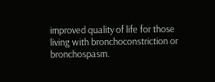improved quality of life for those living with bronchoconstriction or bronchospasm.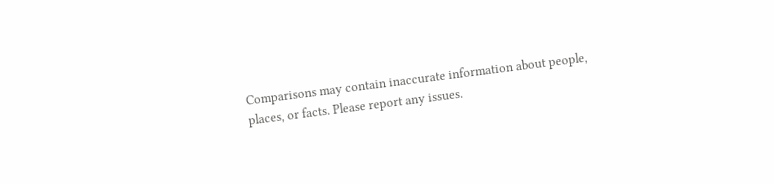Comparisons may contain inaccurate information about people, places, or facts. Please report any issues.